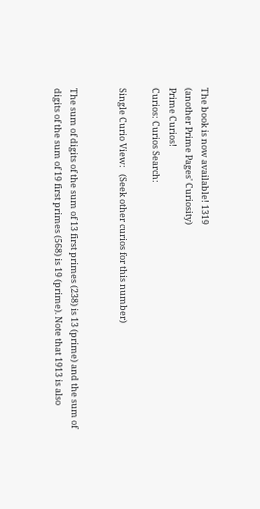The book is now available! 1319
(another Prime Pages' Curiosity)
Prime Curios!
Curios: Curios Search:

Single Curio View:   (Seek other curios for this number)


The sum of digits of the sum of 13 first primes (238) is 13 (prime) and the sum of digits of the sum of 19 first primes (568) is 19 (prime). Note that 1913 is also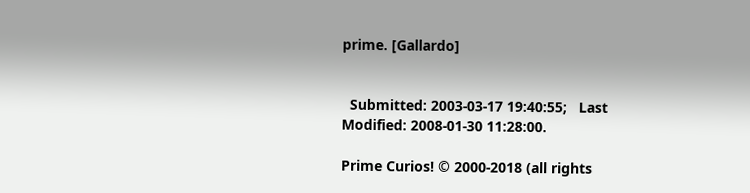prime. [Gallardo]


  Submitted: 2003-03-17 19:40:55;   Last Modified: 2008-01-30 11:28:00.

Prime Curios! © 2000-2018 (all rights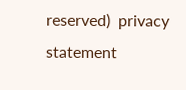reserved)  privacy statement